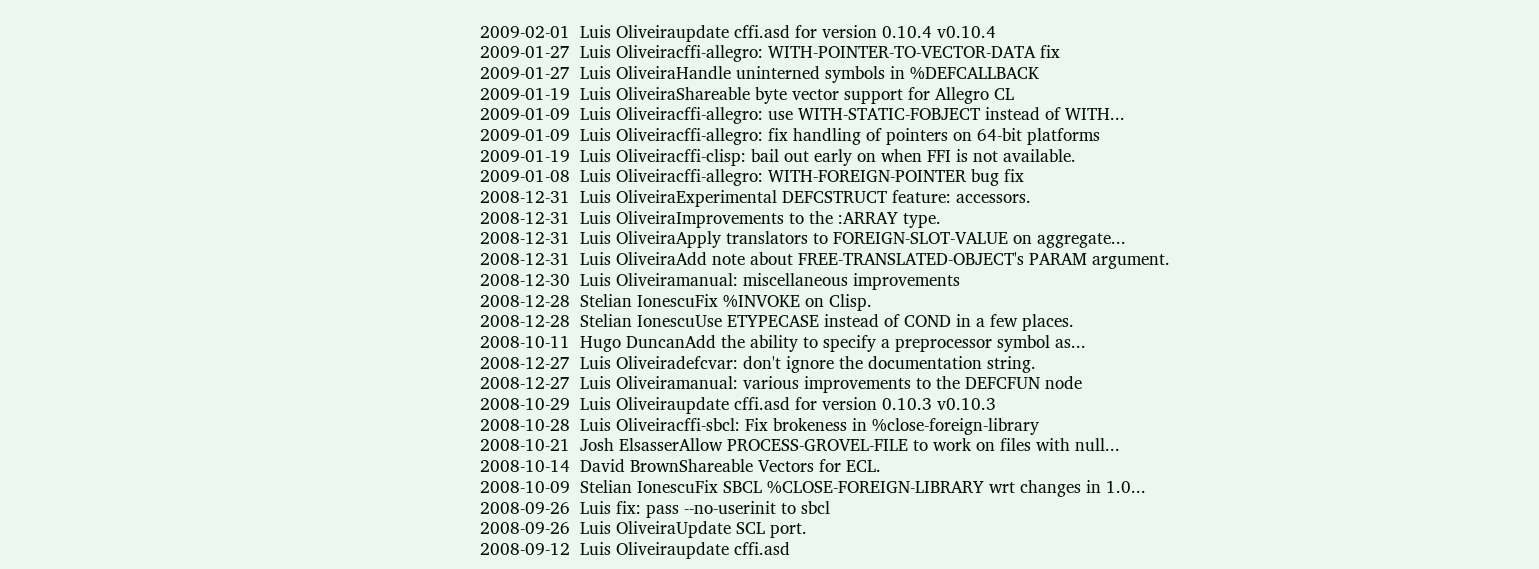2009-02-01  Luis Oliveiraupdate cffi.asd for version 0.10.4 v0.10.4
2009-01-27  Luis Oliveiracffi-allegro: WITH-POINTER-TO-VECTOR-DATA fix
2009-01-27  Luis OliveiraHandle uninterned symbols in %DEFCALLBACK
2009-01-19  Luis OliveiraShareable byte vector support for Allegro CL
2009-01-09  Luis Oliveiracffi-allegro: use WITH-STATIC-FOBJECT instead of WITH...
2009-01-09  Luis Oliveiracffi-allegro: fix handling of pointers on 64-bit platforms
2009-01-19  Luis Oliveiracffi-clisp: bail out early on when FFI is not available.
2009-01-08  Luis Oliveiracffi-allegro: WITH-FOREIGN-POINTER bug fix
2008-12-31  Luis OliveiraExperimental DEFCSTRUCT feature: accessors.
2008-12-31  Luis OliveiraImprovements to the :ARRAY type.
2008-12-31  Luis OliveiraApply translators to FOREIGN-SLOT-VALUE on aggregate...
2008-12-31  Luis OliveiraAdd note about FREE-TRANSLATED-OBJECT's PARAM argument.
2008-12-30  Luis Oliveiramanual: miscellaneous improvements
2008-12-28  Stelian IonescuFix %INVOKE on Clisp.
2008-12-28  Stelian IonescuUse ETYPECASE instead of COND in a few places.
2008-10-11  Hugo DuncanAdd the ability to specify a preprocessor symbol as...
2008-12-27  Luis Oliveiradefcvar: don't ignore the documentation string.
2008-12-27  Luis Oliveiramanual: various improvements to the DEFCFUN node
2008-10-29  Luis Oliveiraupdate cffi.asd for version 0.10.3 v0.10.3
2008-10-28  Luis Oliveiracffi-sbcl: Fix brokeness in %close-foreign-library
2008-10-21  Josh ElsasserAllow PROCESS-GROVEL-FILE to work on files with null...
2008-10-14  David BrownShareable Vectors for ECL.
2008-10-09  Stelian IonescuFix SBCL %CLOSE-FOREIGN-LIBRARY wrt changes in 1.0...
2008-09-26  Luis fix: pass --no-userinit to sbcl
2008-09-26  Luis OliveiraUpdate SCL port.
2008-09-12  Luis Oliveiraupdate cffi.asd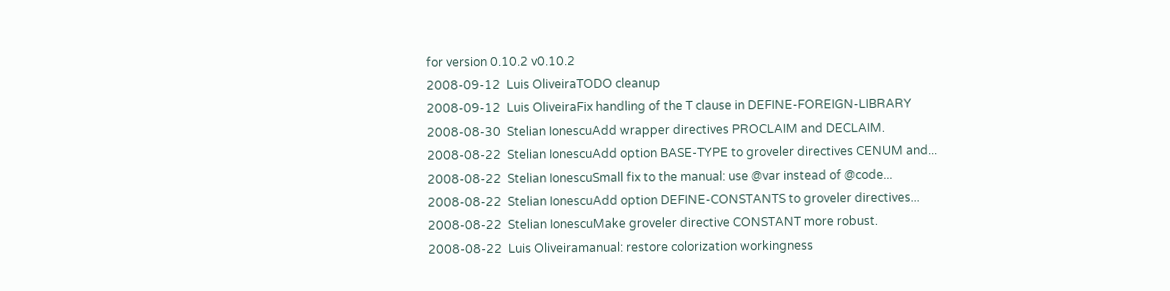for version 0.10.2 v0.10.2
2008-09-12  Luis OliveiraTODO cleanup
2008-09-12  Luis OliveiraFix handling of the T clause in DEFINE-FOREIGN-LIBRARY
2008-08-30  Stelian IonescuAdd wrapper directives PROCLAIM and DECLAIM.
2008-08-22  Stelian IonescuAdd option BASE-TYPE to groveler directives CENUM and...
2008-08-22  Stelian IonescuSmall fix to the manual: use @var instead of @code...
2008-08-22  Stelian IonescuAdd option DEFINE-CONSTANTS to groveler directives...
2008-08-22  Stelian IonescuMake groveler directive CONSTANT more robust.
2008-08-22  Luis Oliveiramanual: restore colorization workingness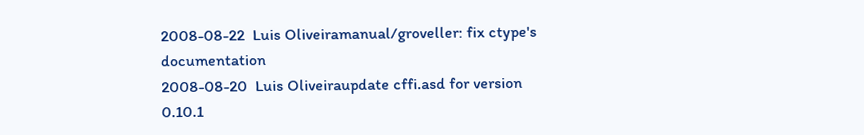2008-08-22  Luis Oliveiramanual/groveller: fix ctype's documentation
2008-08-20  Luis Oliveiraupdate cffi.asd for version 0.10.1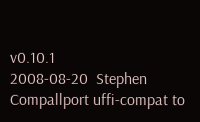v0.10.1
2008-08-20  Stephen Compallport uffi-compat to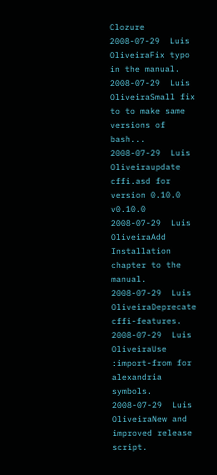Clozure
2008-07-29  Luis OliveiraFix typo in the manual.
2008-07-29  Luis OliveiraSmall fix to to make same versions of bash...
2008-07-29  Luis Oliveiraupdate cffi.asd for version 0.10.0 v0.10.0
2008-07-29  Luis OliveiraAdd Installation chapter to the manual.
2008-07-29  Luis OliveiraDeprecate cffi-features.
2008-07-29  Luis OliveiraUse :import-from for alexandria symbols.
2008-07-29  Luis OliveiraNew and improved release script.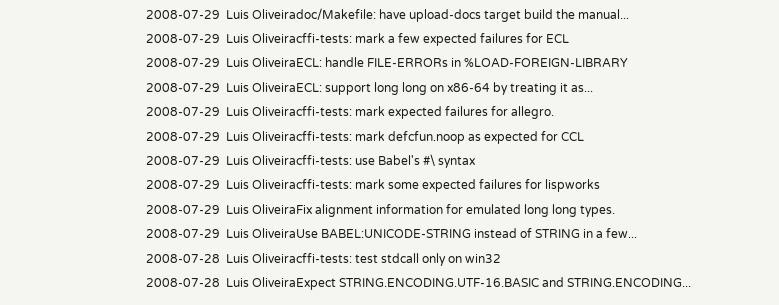2008-07-29  Luis Oliveiradoc/Makefile: have upload-docs target build the manual...
2008-07-29  Luis Oliveiracffi-tests: mark a few expected failures for ECL
2008-07-29  Luis OliveiraECL: handle FILE-ERRORs in %LOAD-FOREIGN-LIBRARY
2008-07-29  Luis OliveiraECL: support long long on x86-64 by treating it as...
2008-07-29  Luis Oliveiracffi-tests: mark expected failures for allegro.
2008-07-29  Luis Oliveiracffi-tests: mark defcfun.noop as expected for CCL
2008-07-29  Luis Oliveiracffi-tests: use Babel's #\ syntax
2008-07-29  Luis Oliveiracffi-tests: mark some expected failures for lispworks
2008-07-29  Luis OliveiraFix alignment information for emulated long long types.
2008-07-29  Luis OliveiraUse BABEL:UNICODE-STRING instead of STRING in a few...
2008-07-28  Luis Oliveiracffi-tests: test stdcall only on win32
2008-07-28  Luis OliveiraExpect STRING.ENCODING.UTF-16.BASIC and STRING.ENCODING...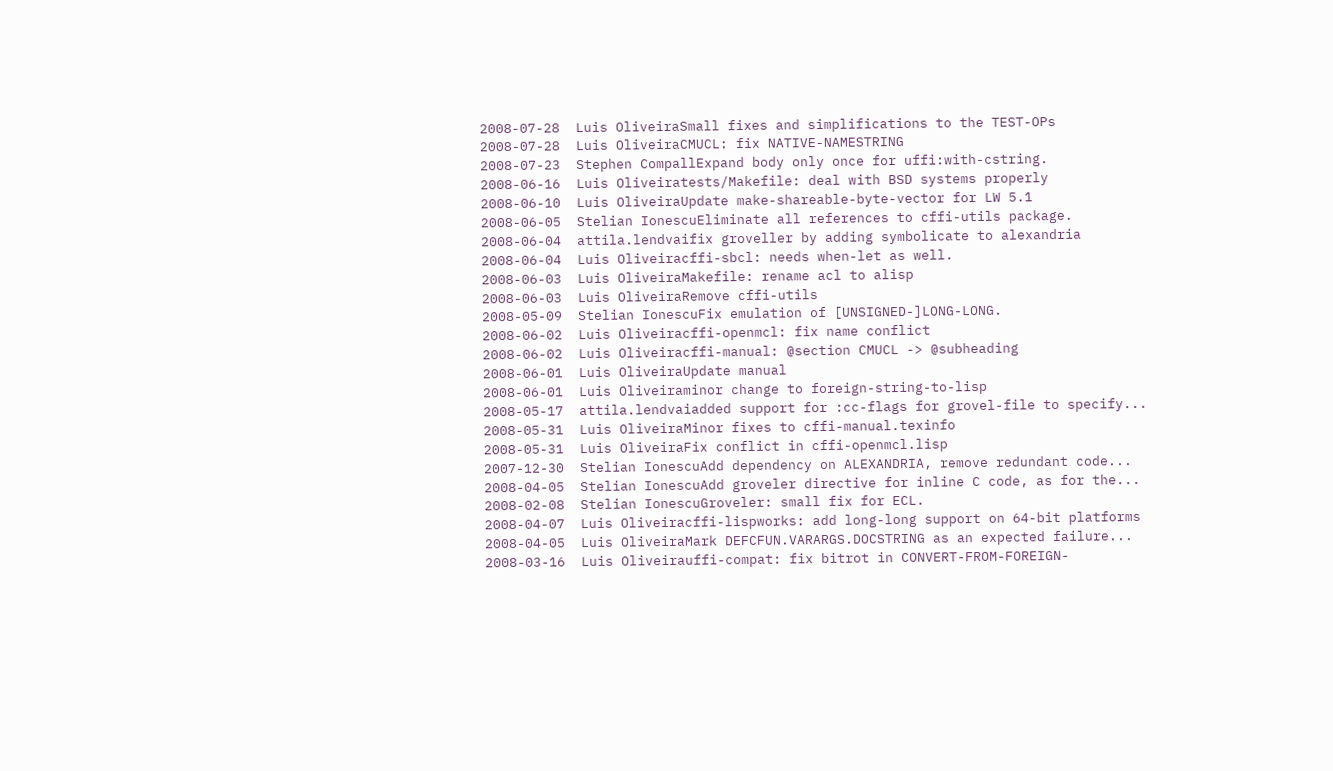2008-07-28  Luis OliveiraSmall fixes and simplifications to the TEST-OPs
2008-07-28  Luis OliveiraCMUCL: fix NATIVE-NAMESTRING
2008-07-23  Stephen CompallExpand body only once for uffi:with-cstring.
2008-06-16  Luis Oliveiratests/Makefile: deal with BSD systems properly
2008-06-10  Luis OliveiraUpdate make-shareable-byte-vector for LW 5.1
2008-06-05  Stelian IonescuEliminate all references to cffi-utils package.
2008-06-04  attila.lendvaifix groveller by adding symbolicate to alexandria
2008-06-04  Luis Oliveiracffi-sbcl: needs when-let as well.
2008-06-03  Luis OliveiraMakefile: rename acl to alisp
2008-06-03  Luis OliveiraRemove cffi-utils
2008-05-09  Stelian IonescuFix emulation of [UNSIGNED-]LONG-LONG.
2008-06-02  Luis Oliveiracffi-openmcl: fix name conflict
2008-06-02  Luis Oliveiracffi-manual: @section CMUCL -> @subheading
2008-06-01  Luis OliveiraUpdate manual
2008-06-01  Luis Oliveiraminor change to foreign-string-to-lisp
2008-05-17  attila.lendvaiadded support for :cc-flags for grovel-file to specify...
2008-05-31  Luis OliveiraMinor fixes to cffi-manual.texinfo
2008-05-31  Luis OliveiraFix conflict in cffi-openmcl.lisp
2007-12-30  Stelian IonescuAdd dependency on ALEXANDRIA, remove redundant code...
2008-04-05  Stelian IonescuAdd groveler directive for inline C code, as for the...
2008-02-08  Stelian IonescuGroveler: small fix for ECL.
2008-04-07  Luis Oliveiracffi-lispworks: add long-long support on 64-bit platforms
2008-04-05  Luis OliveiraMark DEFCFUN.VARARGS.DOCSTRING as an expected failure...
2008-03-16  Luis Oliveirauffi-compat: fix bitrot in CONVERT-FROM-FOREIGN-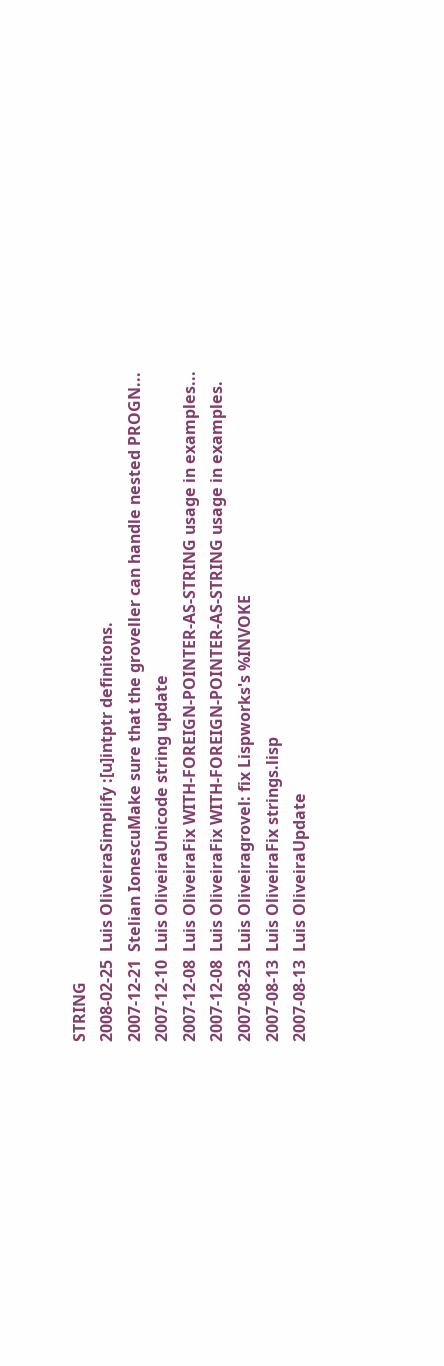STRING
2008-02-25  Luis OliveiraSimplify :[u]intptr definitons.
2007-12-21  Stelian IonescuMake sure that the groveller can handle nested PROGN...
2007-12-10  Luis OliveiraUnicode string update
2007-12-08  Luis OliveiraFix WITH-FOREIGN-POINTER-AS-STRING usage in examples...
2007-12-08  Luis OliveiraFix WITH-FOREIGN-POINTER-AS-STRING usage in examples.
2007-08-23  Luis Oliveiragrovel: fix Lispworks's %INVOKE
2007-08-13  Luis OliveiraFix strings.lisp
2007-08-13  Luis OliveiraUpdate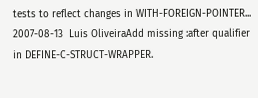tests to reflect changes in WITH-FOREIGN-POINTER...
2007-08-13  Luis OliveiraAdd missing :after qualifier in DEFINE-C-STRUCT-WRAPPER.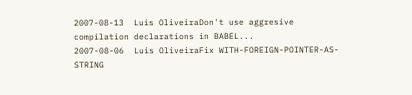2007-08-13  Luis OliveiraDon't use aggresive compilation declarations in BABEL...
2007-08-06  Luis OliveiraFix WITH-FOREIGN-POINTER-AS-STRING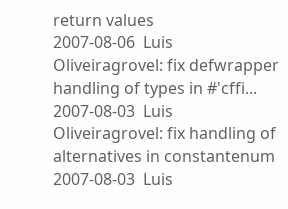return values
2007-08-06  Luis Oliveiragrovel: fix defwrapper handling of types in #'cffi...
2007-08-03  Luis Oliveiragrovel: fix handling of alternatives in constantenum
2007-08-03  Luis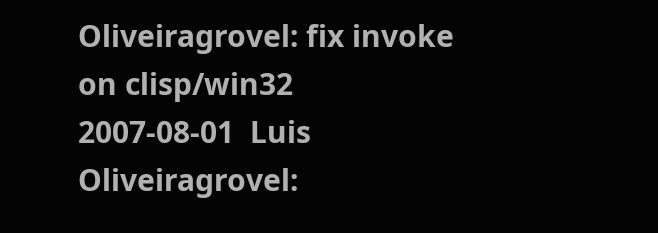Oliveiragrovel: fix invoke on clisp/win32
2007-08-01  Luis Oliveiragrovel: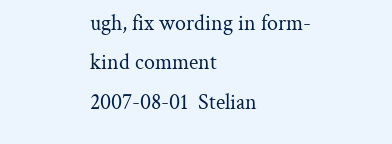ugh, fix wording in form-kind comment
2007-08-01  Stelian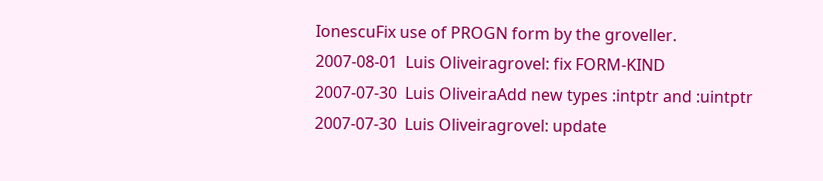IonescuFix use of PROGN form by the groveller.
2007-08-01  Luis Oliveiragrovel: fix FORM-KIND
2007-07-30  Luis OliveiraAdd new types :intptr and :uintptr
2007-07-30  Luis Oliveiragrovel: update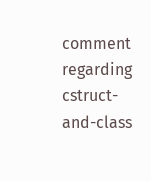comment regarding cstruct-and-class